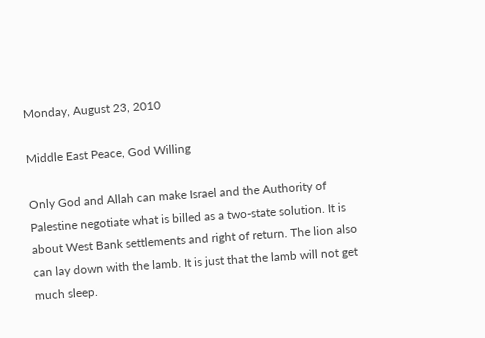Monday, August 23, 2010

Middle East Peace, God Willing

Only God and Allah can make Israel and the Authority of Palestine negotiate what is billed as a two-state solution. It is about West Bank settlements and right of return. The lion also can lay down with the lamb. It is just that the lamb will not get much sleep.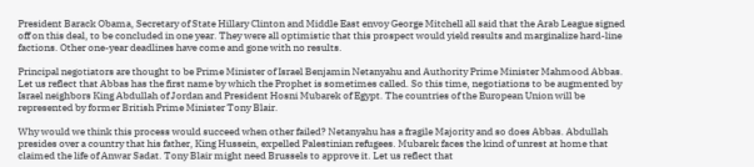President Barack Obama, Secretary of State Hillary Clinton and Middle East envoy George Mitchell all said that the Arab League signed off on this deal, to be concluded in one year. They were all optimistic that this prospect would yield results and marginalize hard-line factions. Other one-year deadlines have come and gone with no results.

Principal negotiators are thought to be Prime Minister of Israel Benjamin Netanyahu and Authority Prime Minister Mahmood Abbas. Let us reflect that Abbas has the first name by which the Prophet is sometimes called. So this time, negotiations to be augmented by Israel neighbors King Abdullah of Jordan and President Hosni Mubarek of Egypt. The countries of the European Union will be represented by former British Prime Minister Tony Blair.

Why would we think this process would succeed when other failed? Netanyahu has a fragile Majority and so does Abbas. Abdullah presides over a country that his father, King Hussein, expelled Palestinian refugees. Mubarek faces the kind of unrest at home that claimed the life of Anwar Sadat. Tony Blair might need Brussels to approve it. Let us reflect that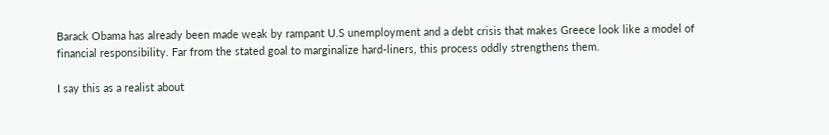Barack Obama has already been made weak by rampant U.S unemployment and a debt crisis that makes Greece look like a model of financial responsibility. Far from the stated goal to marginalize hard-liners, this process oddly strengthens them.

I say this as a realist about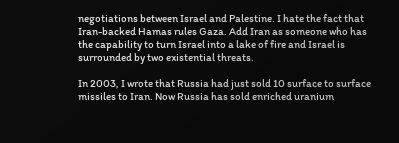negotiations between Israel and Palestine. I hate the fact that Iran-backed Hamas rules Gaza. Add Iran as someone who has the capability to turn Israel into a lake of fire and Israel is surrounded by two existential threats.

In 2003, I wrote that Russia had just sold 10 surface to surface missiles to Iran. Now Russia has sold enriched uranium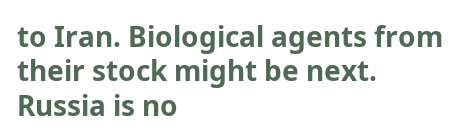to Iran. Biological agents from their stock might be next. Russia is no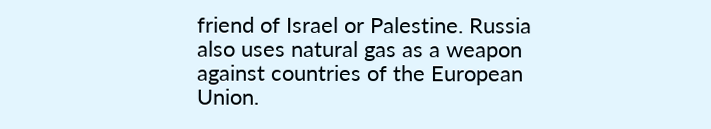friend of Israel or Palestine. Russia also uses natural gas as a weapon against countries of the European Union.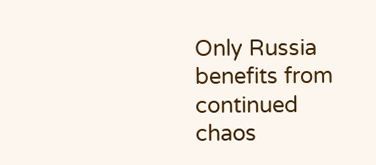Only Russia benefits from continued chaos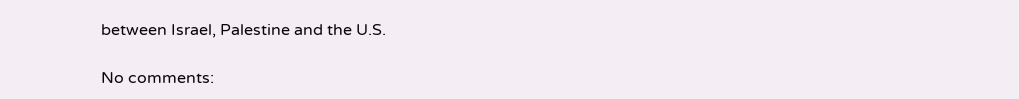between Israel, Palestine and the U.S.

No comments: